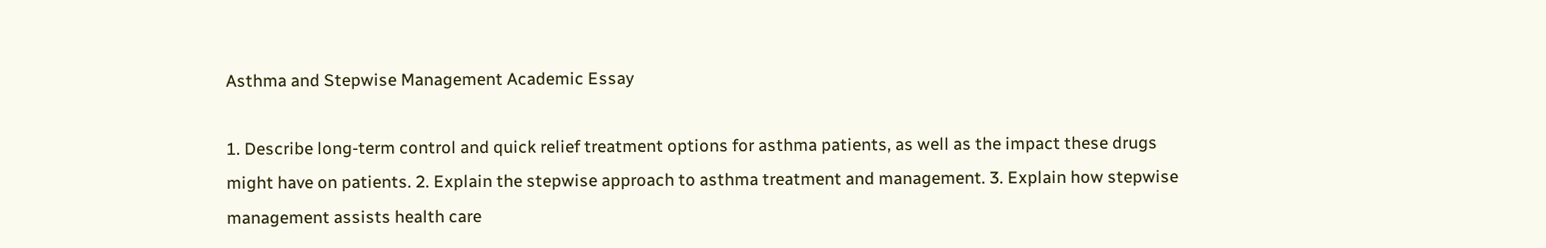Asthma and Stepwise Management Academic Essay

1. Describe long-term control and quick relief treatment options for asthma patients, as well as the impact these drugs might have on patients. 2. Explain the stepwise approach to asthma treatment and management. 3. Explain how stepwise management assists health care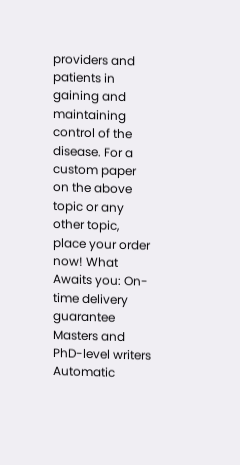providers and patients in gaining and maintaining control of the disease. For a custom paper on the above topic or any other topic, place your order now! What Awaits you: On-time delivery guarantee Masters and PhD-level writers Automatic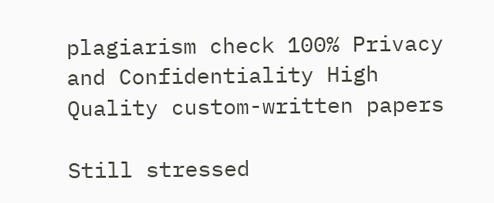plagiarism check 100% Privacy and Confidentiality High Quality custom-written papers

Still stressed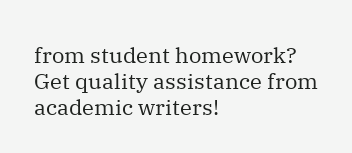from student homework?
Get quality assistance from academic writers!